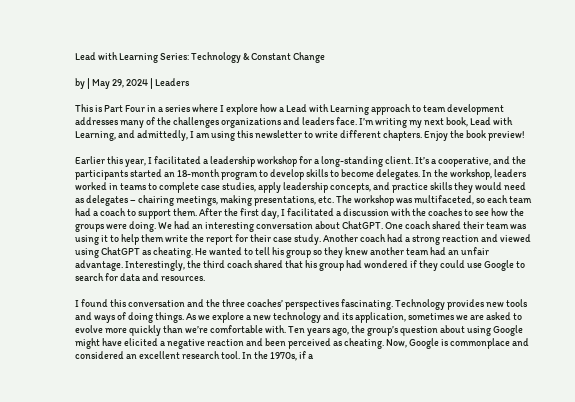Lead with Learning Series: Technology & Constant Change

by | May 29, 2024 | Leaders

This is Part Four in a series where I explore how a Lead with Learning approach to team development addresses many of the challenges organizations and leaders face. I’m writing my next book, Lead with Learning, and admittedly, I am using this newsletter to write different chapters. Enjoy the book preview!

Earlier this year, I facilitated a leadership workshop for a long-standing client. It’s a cooperative, and the participants started an 18-month program to develop skills to become delegates. In the workshop, leaders worked in teams to complete case studies, apply leadership concepts, and practice skills they would need as delegates – chairing meetings, making presentations, etc. The workshop was multifaceted, so each team had a coach to support them. After the first day, I facilitated a discussion with the coaches to see how the groups were doing. We had an interesting conversation about ChatGPT. One coach shared their team was using it to help them write the report for their case study. Another coach had a strong reaction and viewed using ChatGPT as cheating. He wanted to tell his group so they knew another team had an unfair advantage. Interestingly, the third coach shared that his group had wondered if they could use Google to search for data and resources.

I found this conversation and the three coaches’ perspectives fascinating. Technology provides new tools and ways of doing things. As we explore a new technology and its application, sometimes we are asked to evolve more quickly than we’re comfortable with. Ten years ago, the group’s question about using Google might have elicited a negative reaction and been perceived as cheating. Now, Google is commonplace and considered an excellent research tool. In the 1970s, if a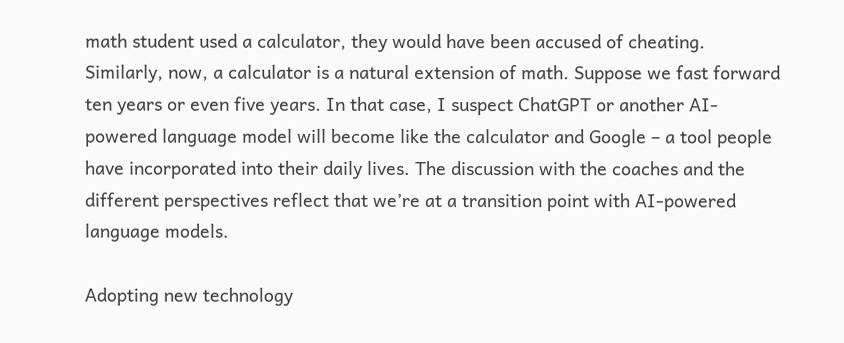math student used a calculator, they would have been accused of cheating. Similarly, now, a calculator is a natural extension of math. Suppose we fast forward ten years or even five years. In that case, I suspect ChatGPT or another AI-powered language model will become like the calculator and Google – a tool people have incorporated into their daily lives. The discussion with the coaches and the different perspectives reflect that we’re at a transition point with AI-powered language models.

Adopting new technology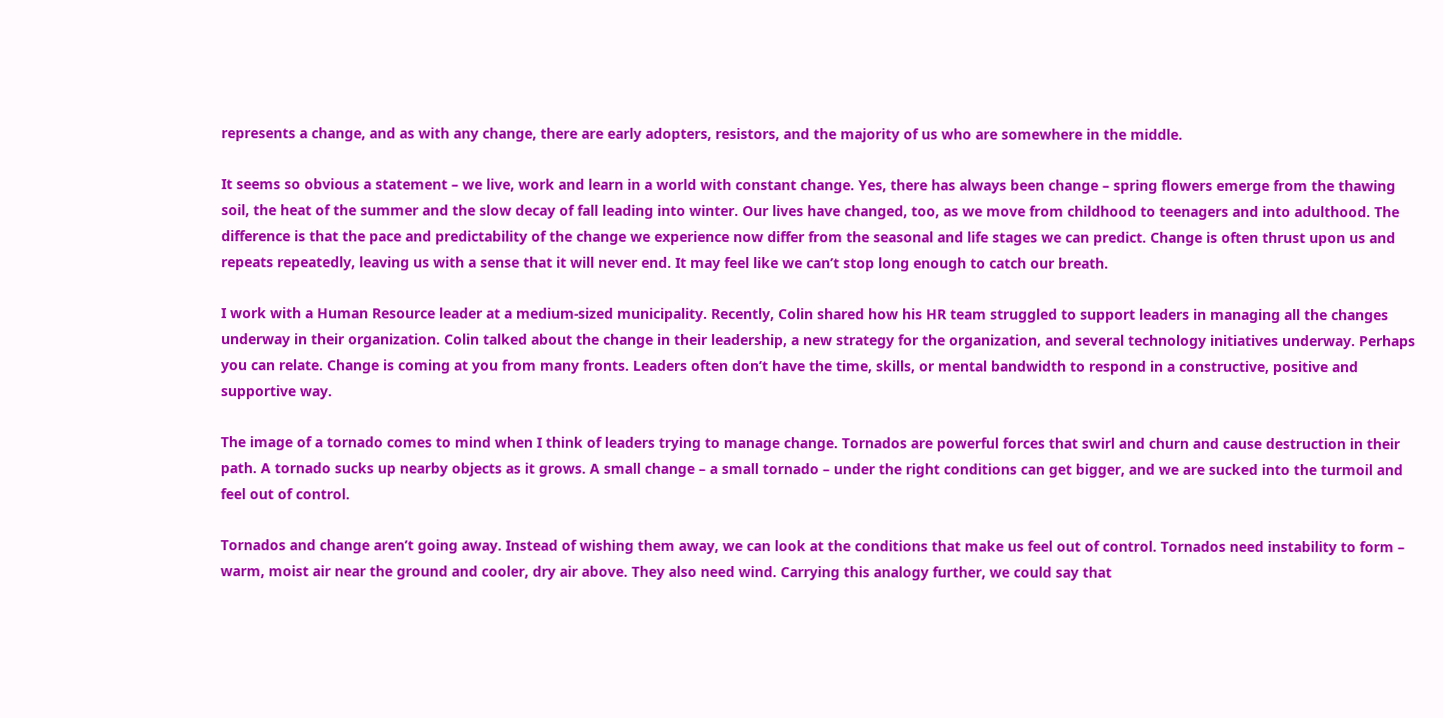represents a change, and as with any change, there are early adopters, resistors, and the majority of us who are somewhere in the middle.

It seems so obvious a statement – we live, work and learn in a world with constant change. Yes, there has always been change – spring flowers emerge from the thawing soil, the heat of the summer and the slow decay of fall leading into winter. Our lives have changed, too, as we move from childhood to teenagers and into adulthood. The difference is that the pace and predictability of the change we experience now differ from the seasonal and life stages we can predict. Change is often thrust upon us and repeats repeatedly, leaving us with a sense that it will never end. It may feel like we can’t stop long enough to catch our breath.

I work with a Human Resource leader at a medium-sized municipality. Recently, Colin shared how his HR team struggled to support leaders in managing all the changes underway in their organization. Colin talked about the change in their leadership, a new strategy for the organization, and several technology initiatives underway. Perhaps you can relate. Change is coming at you from many fronts. Leaders often don’t have the time, skills, or mental bandwidth to respond in a constructive, positive and supportive way.

The image of a tornado comes to mind when I think of leaders trying to manage change. Tornados are powerful forces that swirl and churn and cause destruction in their path. A tornado sucks up nearby objects as it grows. A small change – a small tornado – under the right conditions can get bigger, and we are sucked into the turmoil and feel out of control.

Tornados and change aren’t going away. Instead of wishing them away, we can look at the conditions that make us feel out of control. Tornados need instability to form – warm, moist air near the ground and cooler, dry air above. They also need wind. Carrying this analogy further, we could say that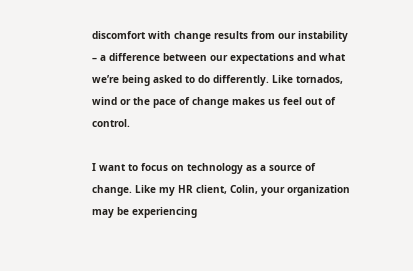discomfort with change results from our instability – a difference between our expectations and what we’re being asked to do differently. Like tornados, wind or the pace of change makes us feel out of control.

I want to focus on technology as a source of change. Like my HR client, Colin, your organization may be experiencing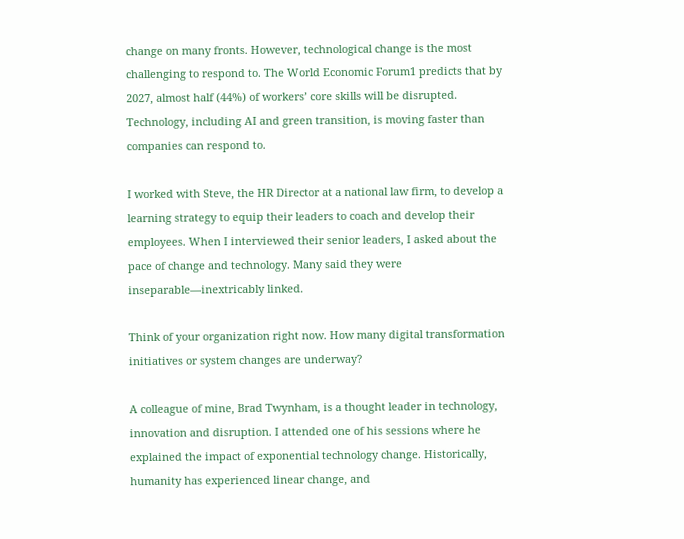change on many fronts. However, technological change is the most challenging to respond to. The World Economic Forum1 predicts that by 2027, almost half (44%) of workers’ core skills will be disrupted. Technology, including AI and green transition, is moving faster than companies can respond to.

I worked with Steve, the HR Director at a national law firm, to develop a learning strategy to equip their leaders to coach and develop their employees. When I interviewed their senior leaders, I asked about the pace of change and technology. Many said they were inseparable—inextricably linked.

Think of your organization right now. How many digital transformation initiatives or system changes are underway?

A colleague of mine, Brad Twynham, is a thought leader in technology, innovation and disruption. I attended one of his sessions where he explained the impact of exponential technology change. Historically, humanity has experienced linear change, and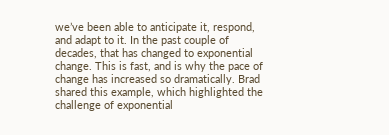we’ve been able to anticipate it, respond, and adapt to it. In the past couple of decades, that has changed to exponential change. This is fast, and is why the pace of change has increased so dramatically. Brad shared this example, which highlighted the challenge of exponential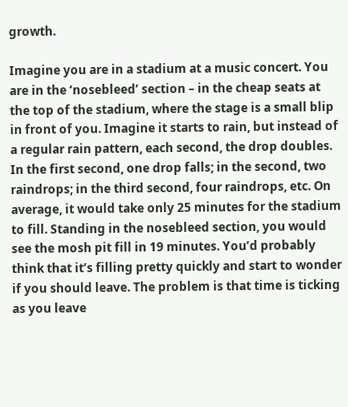growth.

Imagine you are in a stadium at a music concert. You are in the ‘nosebleed’ section – in the cheap seats at the top of the stadium, where the stage is a small blip in front of you. Imagine it starts to rain, but instead of a regular rain pattern, each second, the drop doubles. In the first second, one drop falls; in the second, two raindrops; in the third second, four raindrops, etc. On average, it would take only 25 minutes for the stadium to fill. Standing in the nosebleed section, you would see the mosh pit fill in 19 minutes. You’d probably think that it’s filling pretty quickly and start to wonder if you should leave. The problem is that time is ticking as you leave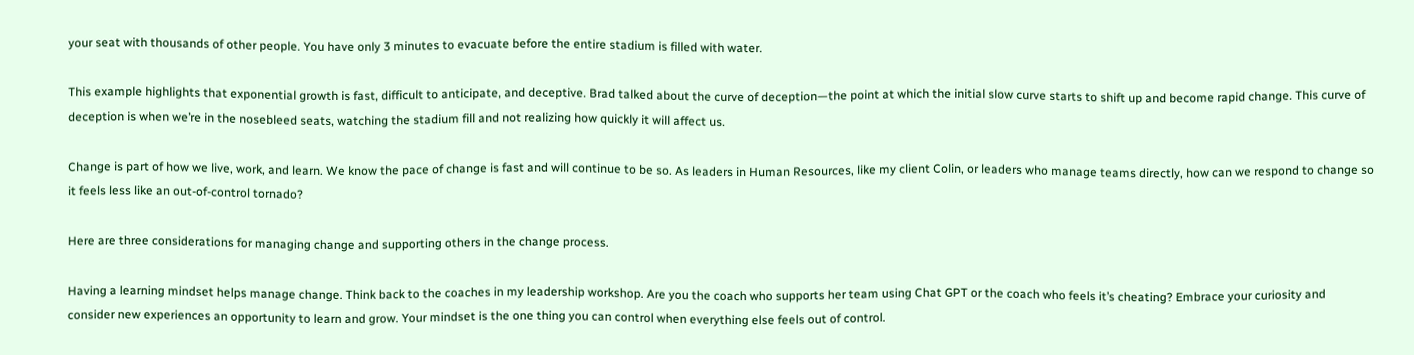your seat with thousands of other people. You have only 3 minutes to evacuate before the entire stadium is filled with water.

This example highlights that exponential growth is fast, difficult to anticipate, and deceptive. Brad talked about the curve of deception—the point at which the initial slow curve starts to shift up and become rapid change. This curve of deception is when we’re in the nosebleed seats, watching the stadium fill and not realizing how quickly it will affect us.

Change is part of how we live, work, and learn. We know the pace of change is fast and will continue to be so. As leaders in Human Resources, like my client Colin, or leaders who manage teams directly, how can we respond to change so it feels less like an out-of-control tornado?

Here are three considerations for managing change and supporting others in the change process.

Having a learning mindset helps manage change. Think back to the coaches in my leadership workshop. Are you the coach who supports her team using Chat GPT or the coach who feels it’s cheating? Embrace your curiosity and consider new experiences an opportunity to learn and grow. Your mindset is the one thing you can control when everything else feels out of control.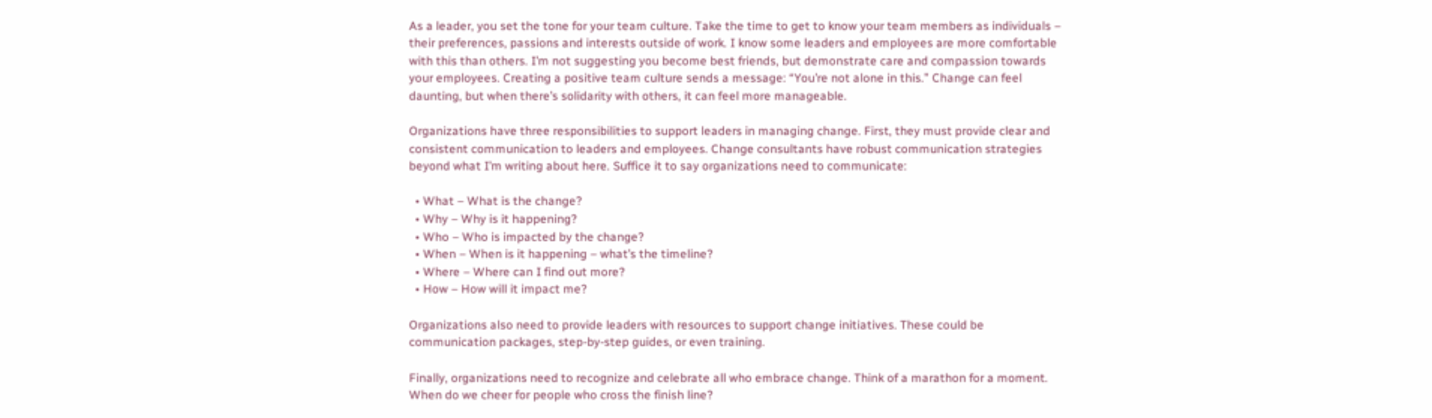As a leader, you set the tone for your team culture. Take the time to get to know your team members as individuals – their preferences, passions and interests outside of work. I know some leaders and employees are more comfortable with this than others. I’m not suggesting you become best friends, but demonstrate care and compassion towards your employees. Creating a positive team culture sends a message: “You’re not alone in this.” Change can feel daunting, but when there’s solidarity with others, it can feel more manageable.

Organizations have three responsibilities to support leaders in managing change. First, they must provide clear and consistent communication to leaders and employees. Change consultants have robust communication strategies beyond what I’m writing about here. Suffice it to say organizations need to communicate:

  • What – What is the change?
  • Why – Why is it happening?
  • Who – Who is impacted by the change?
  • When – When is it happening – what’s the timeline?
  • Where – Where can I find out more?
  • How – How will it impact me?

Organizations also need to provide leaders with resources to support change initiatives. These could be communication packages, step-by-step guides, or even training.

Finally, organizations need to recognize and celebrate all who embrace change. Think of a marathon for a moment. When do we cheer for people who cross the finish line?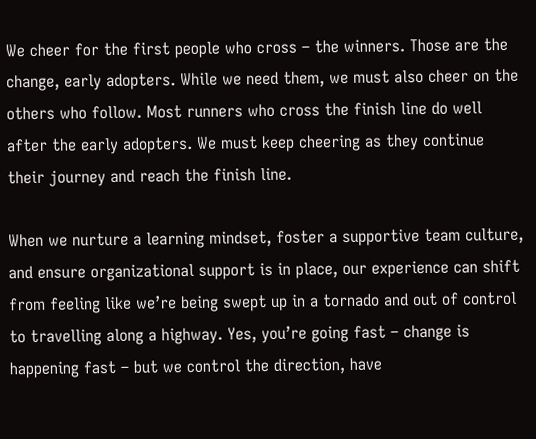We cheer for the first people who cross – the winners. Those are the change, early adopters. While we need them, we must also cheer on the others who follow. Most runners who cross the finish line do well after the early adopters. We must keep cheering as they continue their journey and reach the finish line.

When we nurture a learning mindset, foster a supportive team culture, and ensure organizational support is in place, our experience can shift from feeling like we’re being swept up in a tornado and out of control to travelling along a highway. Yes, you’re going fast – change is happening fast – but we control the direction, have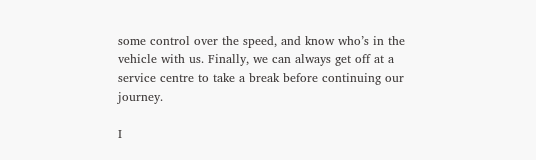some control over the speed, and know who’s in the vehicle with us. Finally, we can always get off at a service centre to take a break before continuing our journey.

I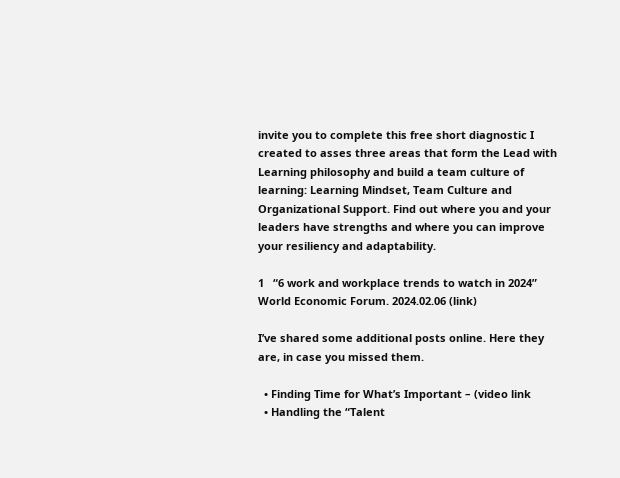invite you to complete this free short diagnostic I created to asses three areas that form the Lead with Learning philosophy and build a team culture of learning: Learning Mindset, Team Culture and Organizational Support. Find out where you and your leaders have strengths and where you can improve your resiliency and adaptability.

1   “6 work and workplace trends to watch in 2024” World Economic Forum. 2024.02.06 (link)

I’ve shared some additional posts online. Here they are, in case you missed them.

  • Finding Time for What’s Important – (video link
  • Handling the “Talent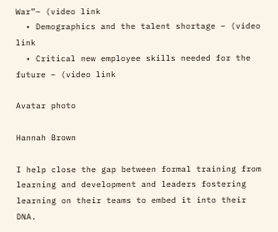War”– (video link
  • Demographics and the talent shortage – (video link
  • Critical new employee skills needed for the future – (video link

Avatar photo

Hannah Brown

I help close the gap between formal training from learning and development and leaders fostering learning on their teams to embed it into their DNA.